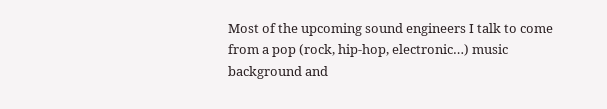Most of the upcoming sound engineers I talk to come from a pop (rock, hip-hop, electronic…) music background and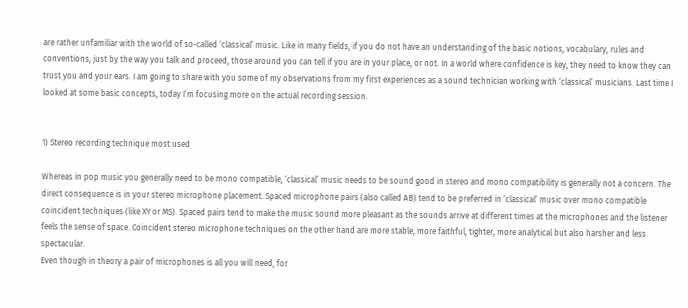are rather unfamiliar with the world of so-called ‘classical’ music. Like in many fields, if you do not have an understanding of the basic notions, vocabulary, rules and conventions, just by the way you talk and proceed, those around you can tell if you are in your place, or not. In a world where confidence is key, they need to know they can trust you and your ears. I am going to share with you some of my observations from my first experiences as a sound technician working with ‘classical’ musicians. Last time I looked at some basic concepts, today I’m focusing more on the actual recording session.


1) Stereo recording technique most used

Whereas in pop music you generally need to be mono compatible, ‘classical’ music needs to be sound good in stereo and mono compatibility is generally not a concern. The direct consequence is in your stereo microphone placement. Spaced microphone pairs (also called AB) tend to be preferred in ‘classical’ music over mono compatible coincident techniques (like XY or MS). Spaced pairs tend to make the music sound more pleasant as the sounds arrive at different times at the microphones and the listener feels the sense of space. Coincident stereo microphone techniques on the other hand are more stable, more faithful, tighter, more analytical but also harsher and less spectacular.
Even though in theory a pair of microphones is all you will need, for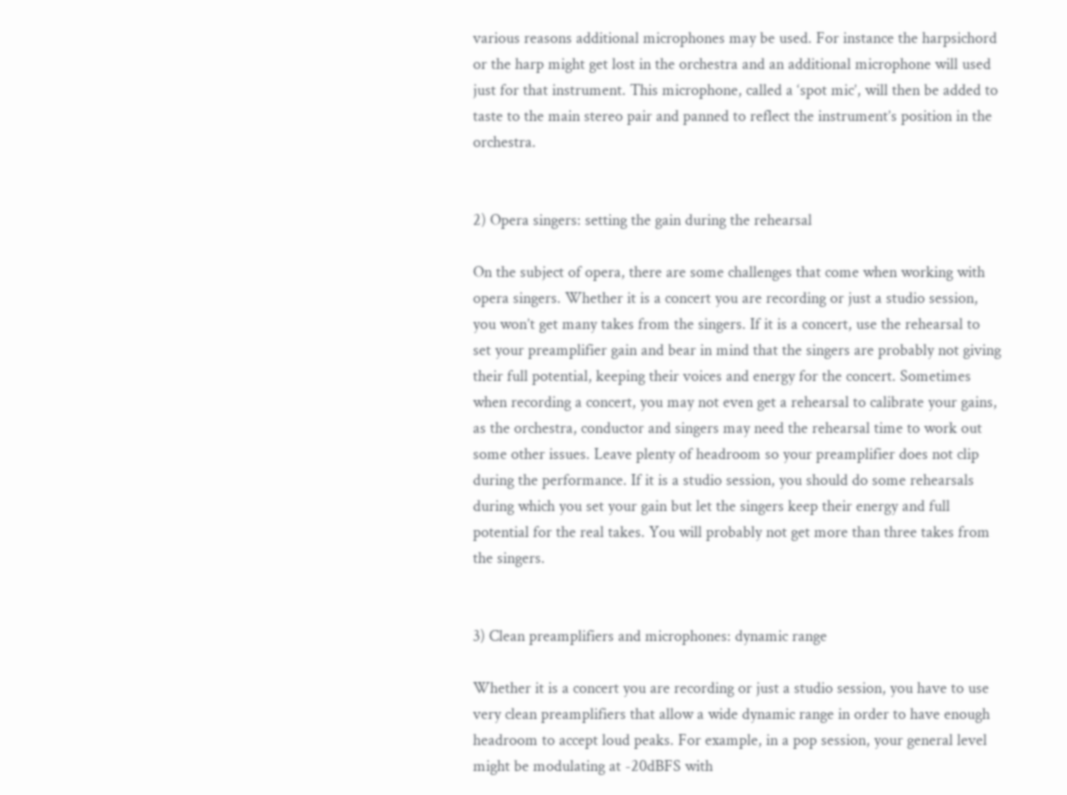various reasons additional microphones may be used. For instance the harpsichord or the harp might get lost in the orchestra and an additional microphone will used just for that instrument. This microphone, called a ‘spot mic’, will then be added to taste to the main stereo pair and panned to reflect the instrument’s position in the orchestra.


2) Opera singers: setting the gain during the rehearsal

On the subject of opera, there are some challenges that come when working with opera singers. Whether it is a concert you are recording or just a studio session, you won’t get many takes from the singers. If it is a concert, use the rehearsal to set your preamplifier gain and bear in mind that the singers are probably not giving their full potential, keeping their voices and energy for the concert. Sometimes when recording a concert, you may not even get a rehearsal to calibrate your gains, as the orchestra, conductor and singers may need the rehearsal time to work out some other issues. Leave plenty of headroom so your preamplifier does not clip during the performance. If it is a studio session, you should do some rehearsals during which you set your gain but let the singers keep their energy and full potential for the real takes. You will probably not get more than three takes from the singers.


3) Clean preamplifiers and microphones: dynamic range

Whether it is a concert you are recording or just a studio session, you have to use very clean preamplifiers that allow a wide dynamic range in order to have enough headroom to accept loud peaks. For example, in a pop session, your general level might be modulating at -20dBFS with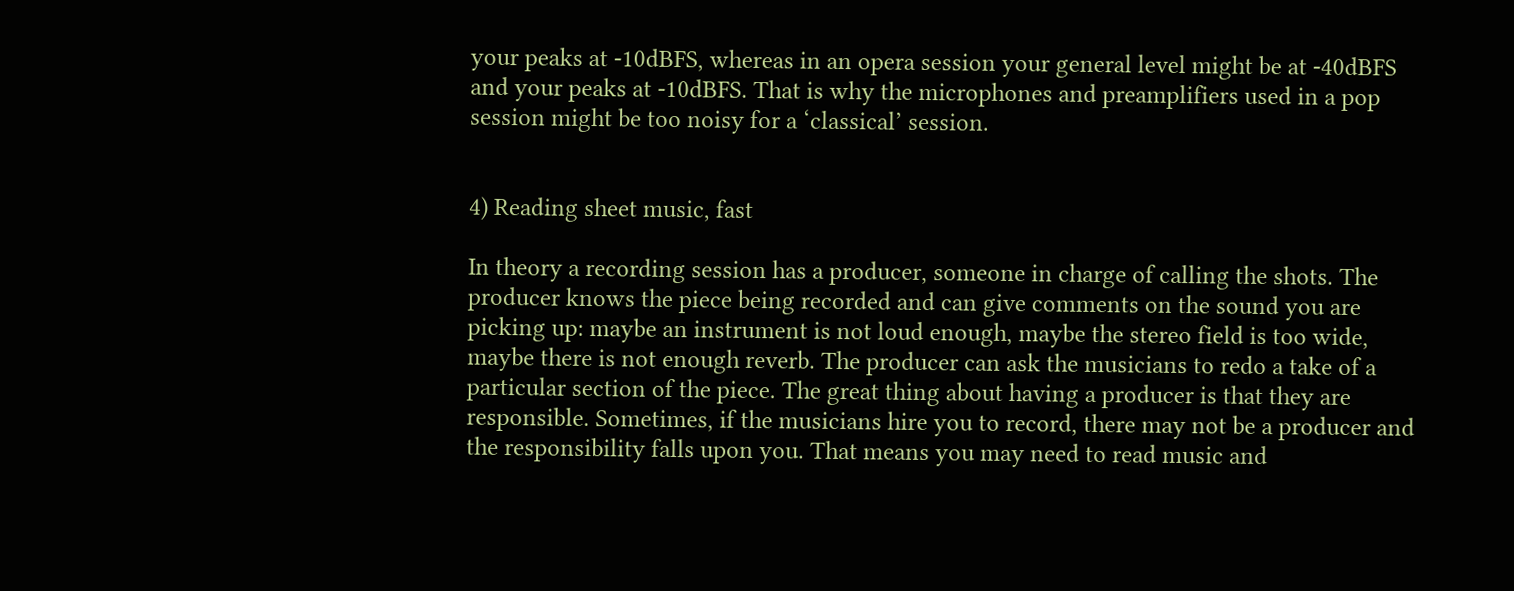your peaks at -10dBFS, whereas in an opera session your general level might be at -40dBFS and your peaks at -10dBFS. That is why the microphones and preamplifiers used in a pop session might be too noisy for a ‘classical’ session.


4) Reading sheet music, fast

In theory a recording session has a producer, someone in charge of calling the shots. The producer knows the piece being recorded and can give comments on the sound you are picking up: maybe an instrument is not loud enough, maybe the stereo field is too wide, maybe there is not enough reverb. The producer can ask the musicians to redo a take of a particular section of the piece. The great thing about having a producer is that they are responsible. Sometimes, if the musicians hire you to record, there may not be a producer and the responsibility falls upon you. That means you may need to read music and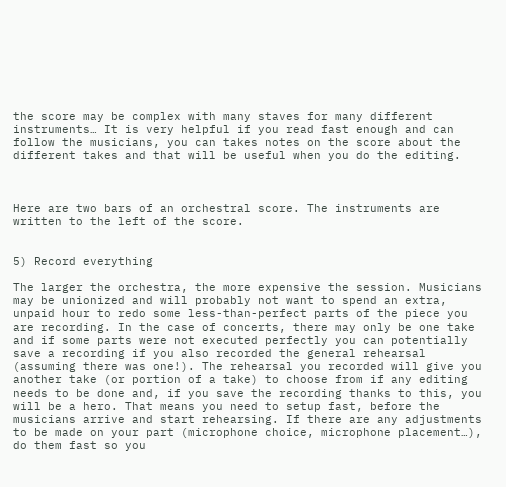the score may be complex with many staves for many different instruments… It is very helpful if you read fast enough and can follow the musicians, you can takes notes on the score about the different takes and that will be useful when you do the editing.



Here are two bars of an orchestral score. The instruments are written to the left of the score.


5) Record everything

The larger the orchestra, the more expensive the session. Musicians may be unionized and will probably not want to spend an extra, unpaid hour to redo some less-than-perfect parts of the piece you are recording. In the case of concerts, there may only be one take and if some parts were not executed perfectly you can potentially save a recording if you also recorded the general rehearsal (assuming there was one!). The rehearsal you recorded will give you another take (or portion of a take) to choose from if any editing needs to be done and, if you save the recording thanks to this, you will be a hero. That means you need to setup fast, before the musicians arrive and start rehearsing. If there are any adjustments to be made on your part (microphone choice, microphone placement…), do them fast so you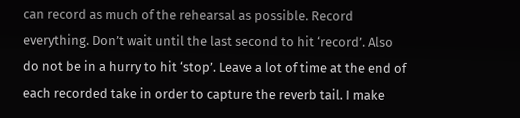can record as much of the rehearsal as possible. Record everything. Don’t wait until the last second to hit ‘record’. Also do not be in a hurry to hit ‘stop’. Leave a lot of time at the end of each recorded take in order to capture the reverb tail. I make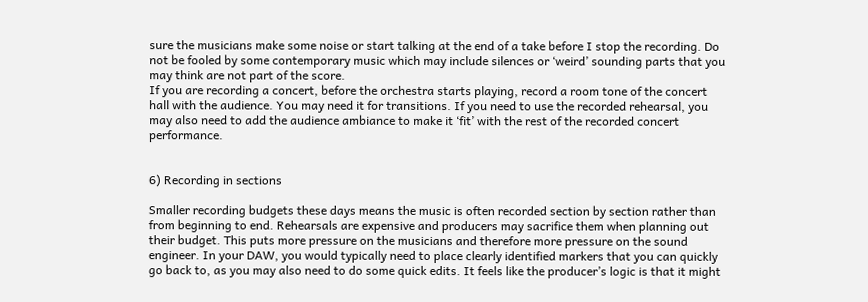sure the musicians make some noise or start talking at the end of a take before I stop the recording. Do not be fooled by some contemporary music which may include silences or ‘weird’ sounding parts that you may think are not part of the score.
If you are recording a concert, before the orchestra starts playing, record a room tone of the concert hall with the audience. You may need it for transitions. If you need to use the recorded rehearsal, you may also need to add the audience ambiance to make it ‘fit’ with the rest of the recorded concert performance.


6) Recording in sections

Smaller recording budgets these days means the music is often recorded section by section rather than from beginning to end. Rehearsals are expensive and producers may sacrifice them when planning out their budget. This puts more pressure on the musicians and therefore more pressure on the sound engineer. In your DAW, you would typically need to place clearly identified markers that you can quickly go back to, as you may also need to do some quick edits. It feels like the producer’s logic is that it might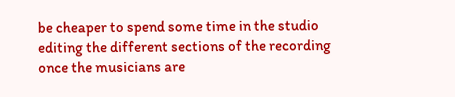be cheaper to spend some time in the studio editing the different sections of the recording once the musicians are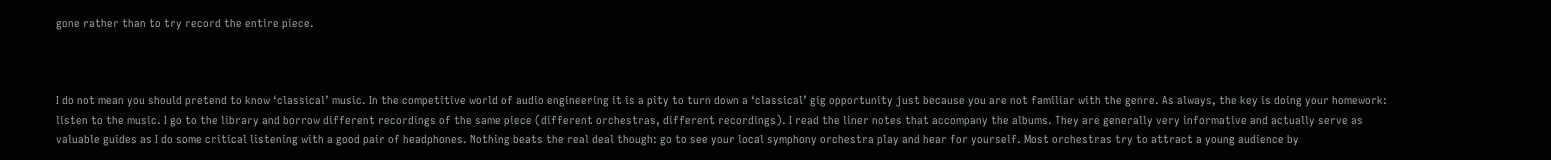gone rather than to try record the entire piece.



I do not mean you should pretend to know ‘classical’ music. In the competitive world of audio engineering it is a pity to turn down a ‘classical’ gig opportunity just because you are not familiar with the genre. As always, the key is doing your homework: listen to the music. I go to the library and borrow different recordings of the same piece (different orchestras, different recordings). I read the liner notes that accompany the albums. They are generally very informative and actually serve as valuable guides as I do some critical listening with a good pair of headphones. Nothing beats the real deal though: go to see your local symphony orchestra play and hear for yourself. Most orchestras try to attract a young audience by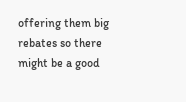offering them big rebates so there might be a good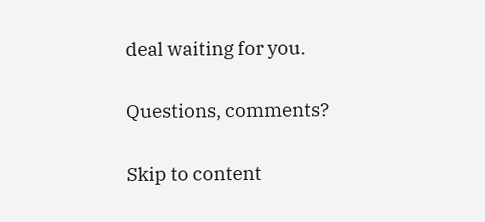deal waiting for you.


Questions, comments?


Skip to content